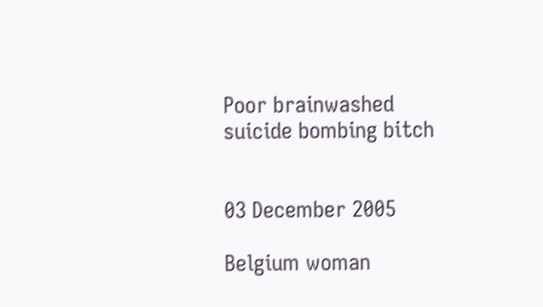Poor brainwashed suicide bombing bitch


03 December 2005

Belgium woman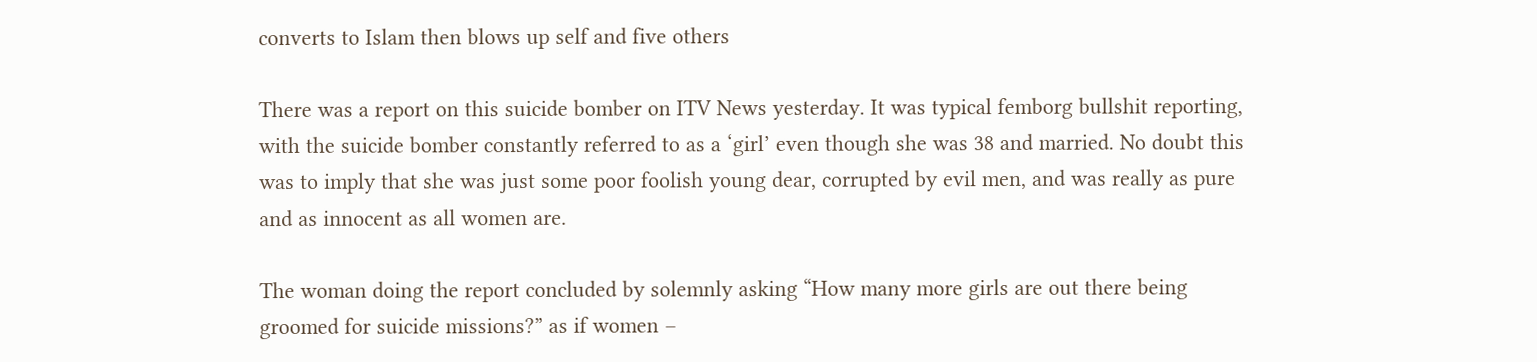converts to Islam then blows up self and five others

There was a report on this suicide bomber on ITV News yesterday. It was typical femborg bullshit reporting, with the suicide bomber constantly referred to as a ‘girl’ even though she was 38 and married. No doubt this was to imply that she was just some poor foolish young dear, corrupted by evil men, and was really as pure and as innocent as all women are.

The woman doing the report concluded by solemnly asking “How many more girls are out there being groomed for suicide missions?” as if women –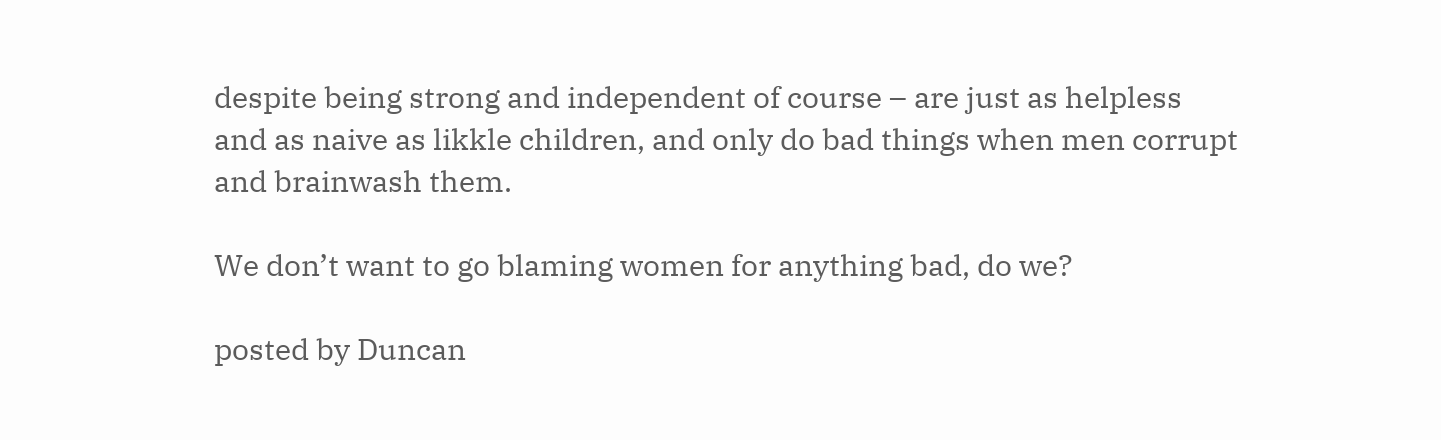despite being strong and independent of course – are just as helpless and as naive as likkle children, and only do bad things when men corrupt and brainwash them.

We don’t want to go blaming women for anything bad, do we?

posted by Duncan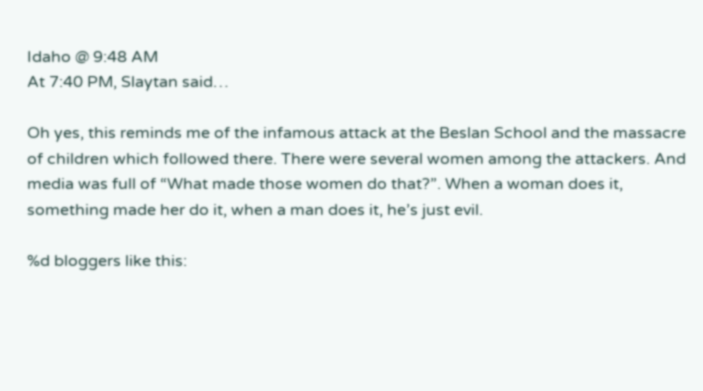Idaho @ 9:48 AM
At 7:40 PM, Slaytan said…

Oh yes, this reminds me of the infamous attack at the Beslan School and the massacre of children which followed there. There were several women among the attackers. And media was full of “What made those women do that?”. When a woman does it, something made her do it, when a man does it, he’s just evil.

%d bloggers like this: